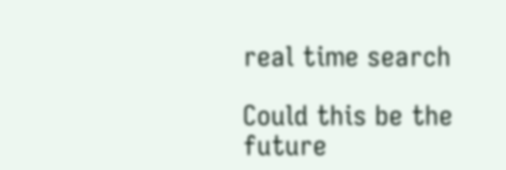real time search

Could this be the future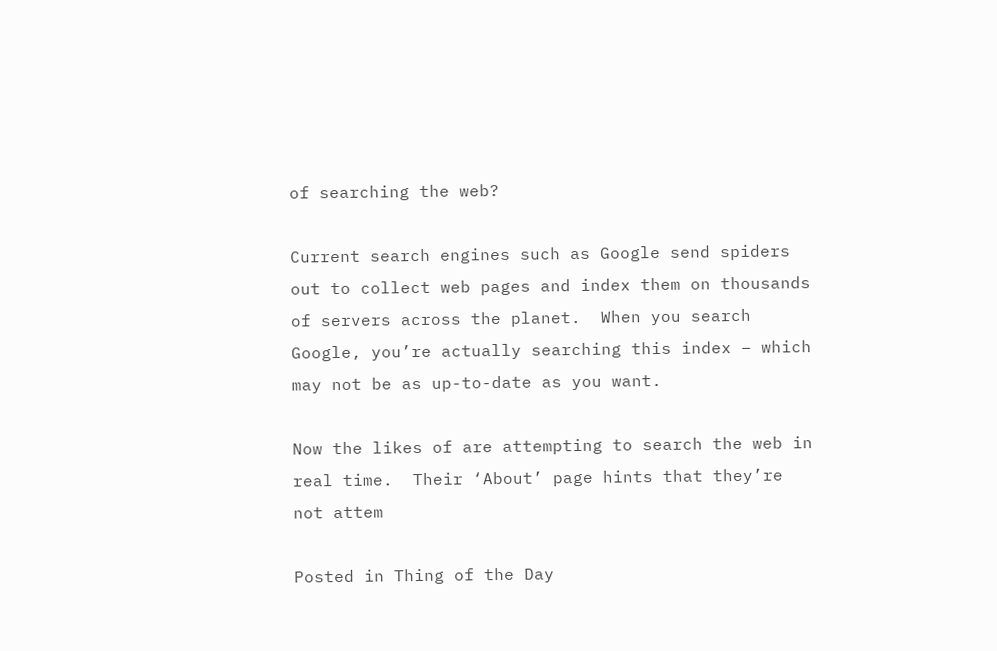of searching the web?

Current search engines such as Google send spiders out to collect web pages and index them on thousands of servers across the planet.  When you search Google, you’re actually searching this index – which may not be as up-to-date as you want.

Now the likes of are attempting to search the web in real time.  Their ‘About’ page hints that they’re not attem

Posted in Thing of the Day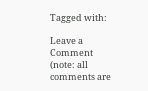Tagged with:

Leave a Comment (note: all comments are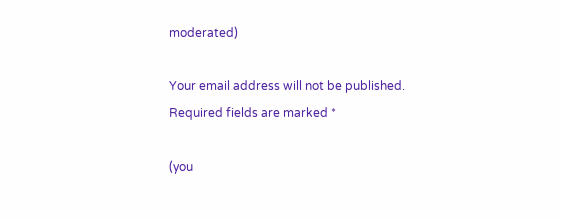moderated)

Your email address will not be published. Required fields are marked *

(you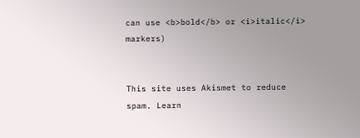can use <b>bold</b> or <i>italic</i> markers)


This site uses Akismet to reduce spam. Learn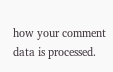how your comment data is processed.